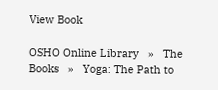View Book

OSHO Online Library   »   The Books   »   Yoga: The Path to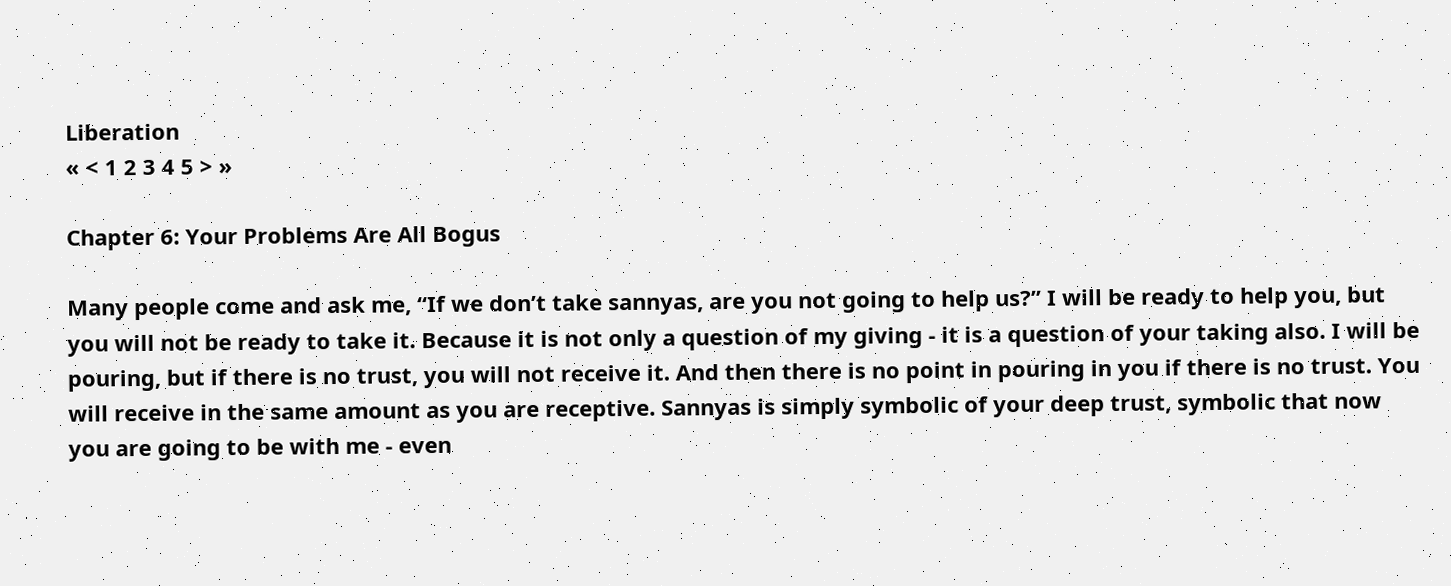Liberation
« < 1 2 3 4 5 > »

Chapter 6: Your Problems Are All Bogus

Many people come and ask me, “If we don’t take sannyas, are you not going to help us?” I will be ready to help you, but you will not be ready to take it. Because it is not only a question of my giving - it is a question of your taking also. I will be pouring, but if there is no trust, you will not receive it. And then there is no point in pouring in you if there is no trust. You will receive in the same amount as you are receptive. Sannyas is simply symbolic of your deep trust, symbolic that now you are going to be with me - even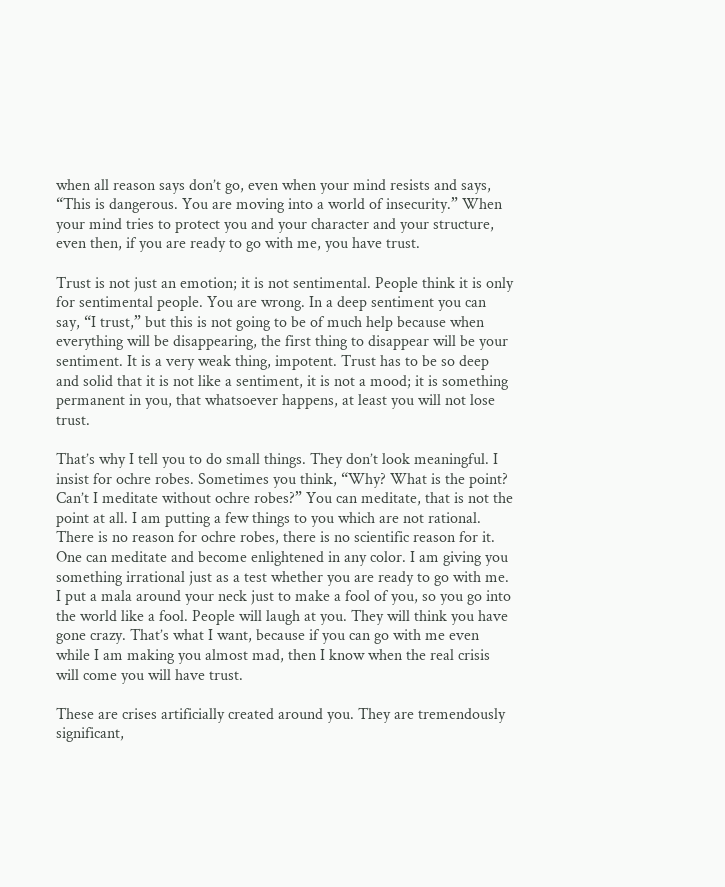when all reason says don’t go, even when your mind resists and says, “This is dangerous. You are moving into a world of insecurity.” When your mind tries to protect you and your character and your structure, even then, if you are ready to go with me, you have trust.

Trust is not just an emotion; it is not sentimental. People think it is only for sentimental people. You are wrong. In a deep sentiment you can say, “I trust,” but this is not going to be of much help because when everything will be disappearing, the first thing to disappear will be your sentiment. It is a very weak thing, impotent. Trust has to be so deep and solid that it is not like a sentiment, it is not a mood; it is something permanent in you, that whatsoever happens, at least you will not lose trust.

That’s why I tell you to do small things. They don’t look meaningful. I insist for ochre robes. Sometimes you think, “Why? What is the point? Can’t I meditate without ochre robes?” You can meditate, that is not the point at all. I am putting a few things to you which are not rational. There is no reason for ochre robes, there is no scientific reason for it. One can meditate and become enlightened in any color. I am giving you something irrational just as a test whether you are ready to go with me. I put a mala around your neck just to make a fool of you, so you go into the world like a fool. People will laugh at you. They will think you have gone crazy. That’s what I want, because if you can go with me even while I am making you almost mad, then I know when the real crisis will come you will have trust.

These are crises artificially created around you. They are tremendously significant,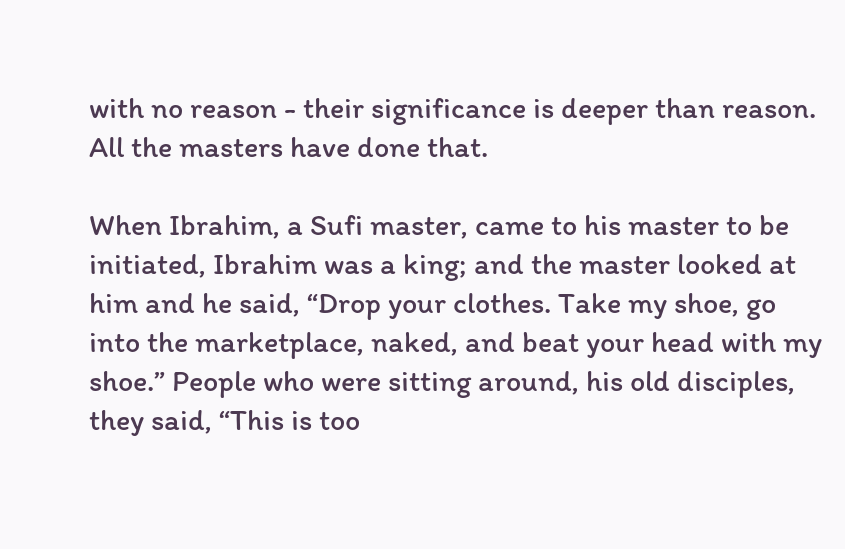with no reason - their significance is deeper than reason. All the masters have done that.

When Ibrahim, a Sufi master, came to his master to be initiated, Ibrahim was a king; and the master looked at him and he said, “Drop your clothes. Take my shoe, go into the marketplace, naked, and beat your head with my shoe.” People who were sitting around, his old disciples, they said, “This is too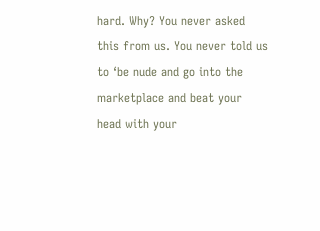hard. Why? You never asked this from us. You never told us to ‘be nude and go into the marketplace and beat your head with your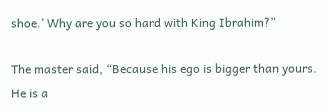shoe.’ Why are you so hard with King Ibrahim?”

The master said, “Because his ego is bigger than yours. He is a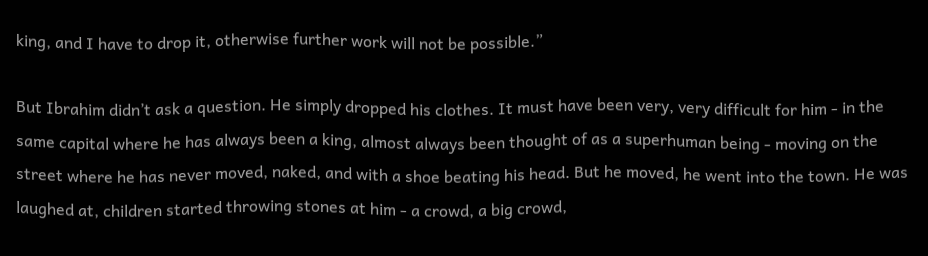king, and I have to drop it, otherwise further work will not be possible.”

But Ibrahim didn’t ask a question. He simply dropped his clothes. It must have been very, very difficult for him - in the same capital where he has always been a king, almost always been thought of as a superhuman being - moving on the street where he has never moved, naked, and with a shoe beating his head. But he moved, he went into the town. He was laughed at, children started throwing stones at him - a crowd, a big crowd,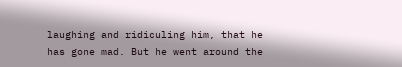laughing and ridiculing him, that he has gone mad. But he went around the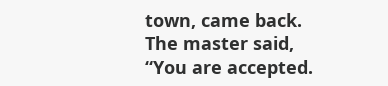town, came back. The master said, “You are accepted.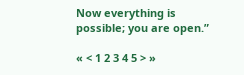Now everything is possible; you are open.”

« < 1 2 3 4 5 > »